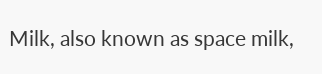Milk, also known as space milk,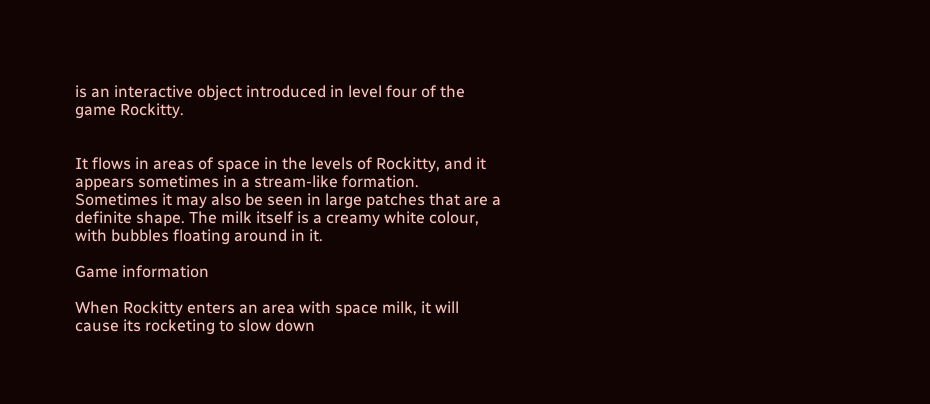is an interactive object introduced in level four of the game Rockitty.


It flows in areas of space in the levels of Rockitty, and it appears sometimes in a stream-like formation. Sometimes it may also be seen in large patches that are a definite shape. The milk itself is a creamy white colour, with bubbles floating around in it.

Game information

When Rockitty enters an area with space milk, it will cause its rocketing to slow down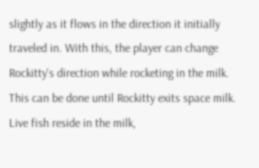slightly as it flows in the direction it initially traveled in. With this, the player can change Rockitty's direction while rocketing in the milk. This can be done until Rockitty exits space milk. Live fish reside in the milk,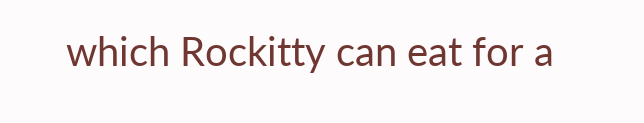which Rockitty can eat for a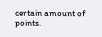certain amount of points.